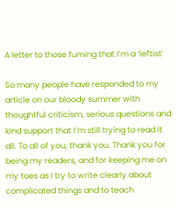A letter to those fuming that I’m a ‘leftist’

So many people have responded to my article on our bloody summer with thoughtful criticism, serious questions and kind support that I’m still trying to read it all. To all of you, thank you. Thank you for being my readers, and for keeping me on my toes as I try to write clearly about complicated things and to teach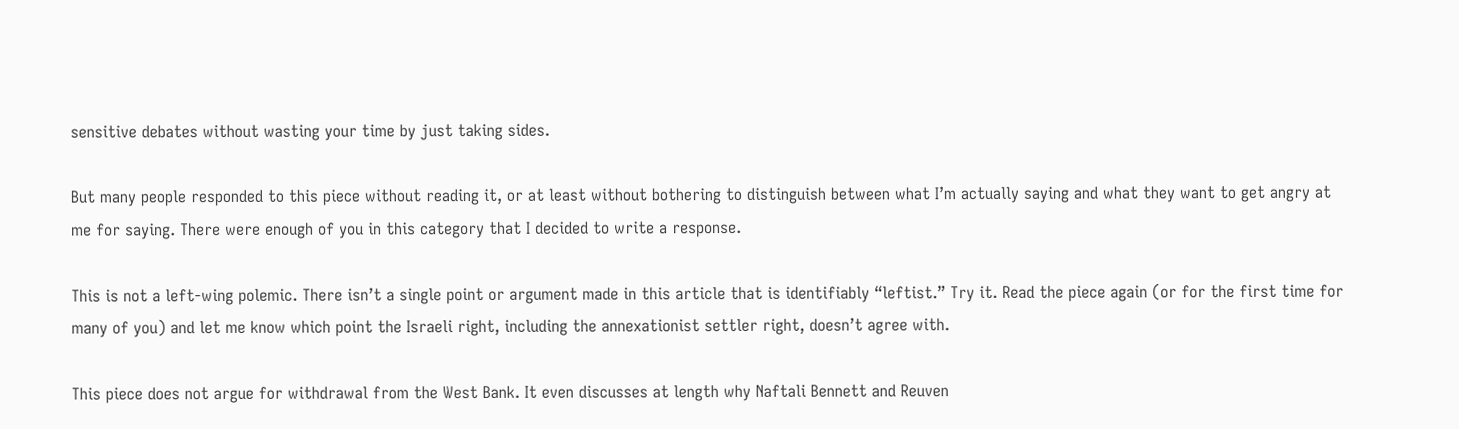sensitive debates without wasting your time by just taking sides.

But many people responded to this piece without reading it, or at least without bothering to distinguish between what I’m actually saying and what they want to get angry at me for saying. There were enough of you in this category that I decided to write a response.

This is not a left-wing polemic. There isn’t a single point or argument made in this article that is identifiably “leftist.” Try it. Read the piece again (or for the first time for many of you) and let me know which point the Israeli right, including the annexationist settler right, doesn’t agree with.

This piece does not argue for withdrawal from the West Bank. It even discusses at length why Naftali Bennett and Reuven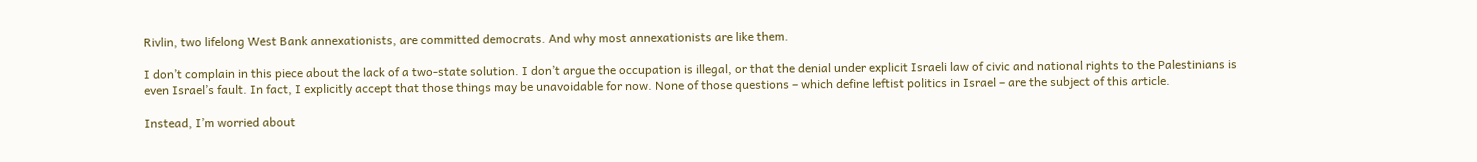Rivlin, two lifelong West Bank annexationists, are committed democrats. And why most annexationists are like them.

I don’t complain in this piece about the lack of a two-state solution. I don’t argue the occupation is illegal, or that the denial under explicit Israeli law of civic and national rights to the Palestinians is even Israel’s fault. In fact, I explicitly accept that those things may be unavoidable for now. None of those questions – which define leftist politics in Israel – are the subject of this article.

Instead, I’m worried about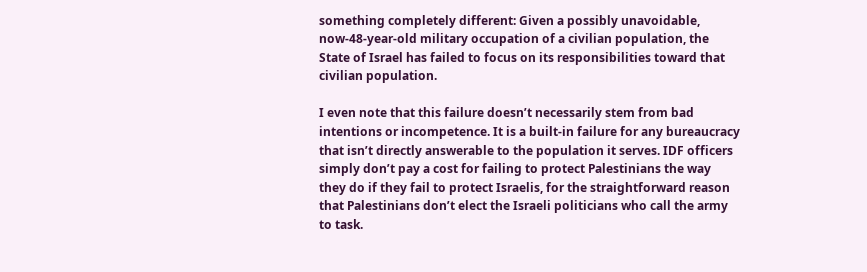something completely different: Given a possibly unavoidable, now-48-year-old military occupation of a civilian population, the State of Israel has failed to focus on its responsibilities toward that civilian population.

I even note that this failure doesn’t necessarily stem from bad intentions or incompetence. It is a built-in failure for any bureaucracy that isn’t directly answerable to the population it serves. IDF officers simply don’t pay a cost for failing to protect Palestinians the way they do if they fail to protect Israelis, for the straightforward reason that Palestinians don’t elect the Israeli politicians who call the army to task.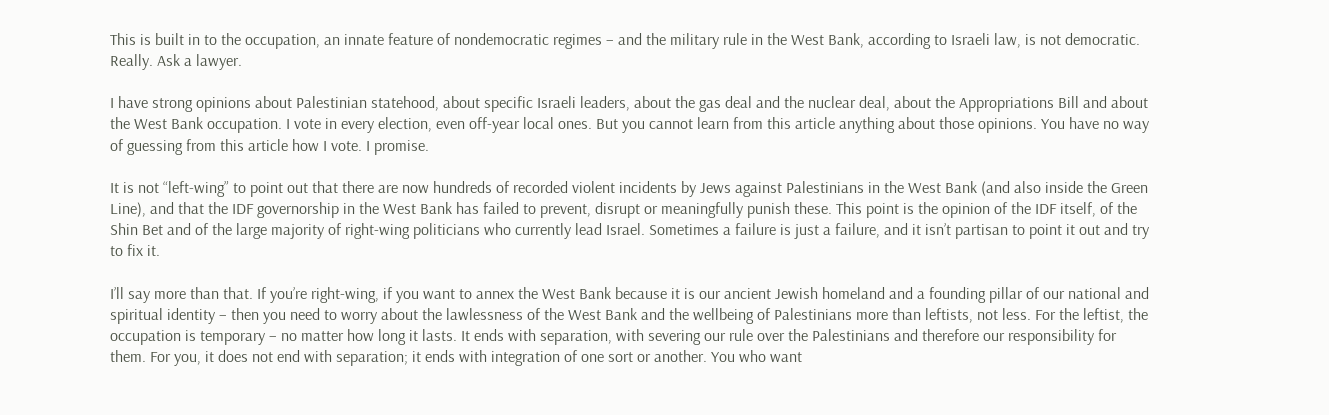This is built in to the occupation, an innate feature of nondemocratic regimes – and the military rule in the West Bank, according to Israeli law, is not democratic. Really. Ask a lawyer.

I have strong opinions about Palestinian statehood, about specific Israeli leaders, about the gas deal and the nuclear deal, about the Appropriations Bill and about the West Bank occupation. I vote in every election, even off-year local ones. But you cannot learn from this article anything about those opinions. You have no way of guessing from this article how I vote. I promise.

It is not “left-wing” to point out that there are now hundreds of recorded violent incidents by Jews against Palestinians in the West Bank (and also inside the Green Line), and that the IDF governorship in the West Bank has failed to prevent, disrupt or meaningfully punish these. This point is the opinion of the IDF itself, of the Shin Bet and of the large majority of right-wing politicians who currently lead Israel. Sometimes a failure is just a failure, and it isn’t partisan to point it out and try to fix it.

I’ll say more than that. If you’re right-wing, if you want to annex the West Bank because it is our ancient Jewish homeland and a founding pillar of our national and spiritual identity – then you need to worry about the lawlessness of the West Bank and the wellbeing of Palestinians more than leftists, not less. For the leftist, the occupation is temporary – no matter how long it lasts. It ends with separation, with severing our rule over the Palestinians and therefore our responsibility for them. For you, it does not end with separation; it ends with integration of one sort or another. You who want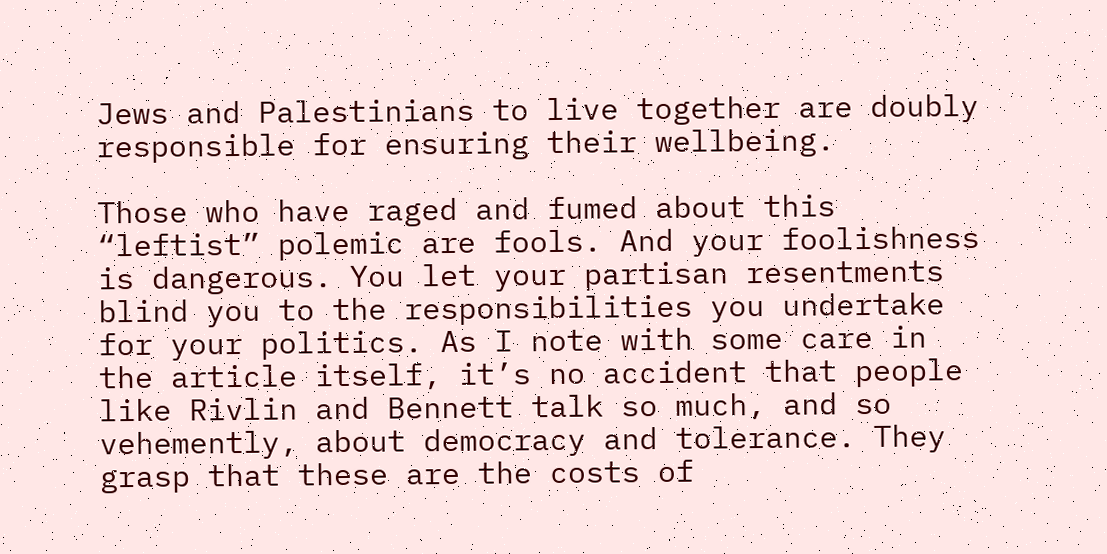Jews and Palestinians to live together are doubly responsible for ensuring their wellbeing.

Those who have raged and fumed about this “leftist” polemic are fools. And your foolishness is dangerous. You let your partisan resentments blind you to the responsibilities you undertake for your politics. As I note with some care in the article itself, it’s no accident that people like Rivlin and Bennett talk so much, and so vehemently, about democracy and tolerance. They grasp that these are the costs of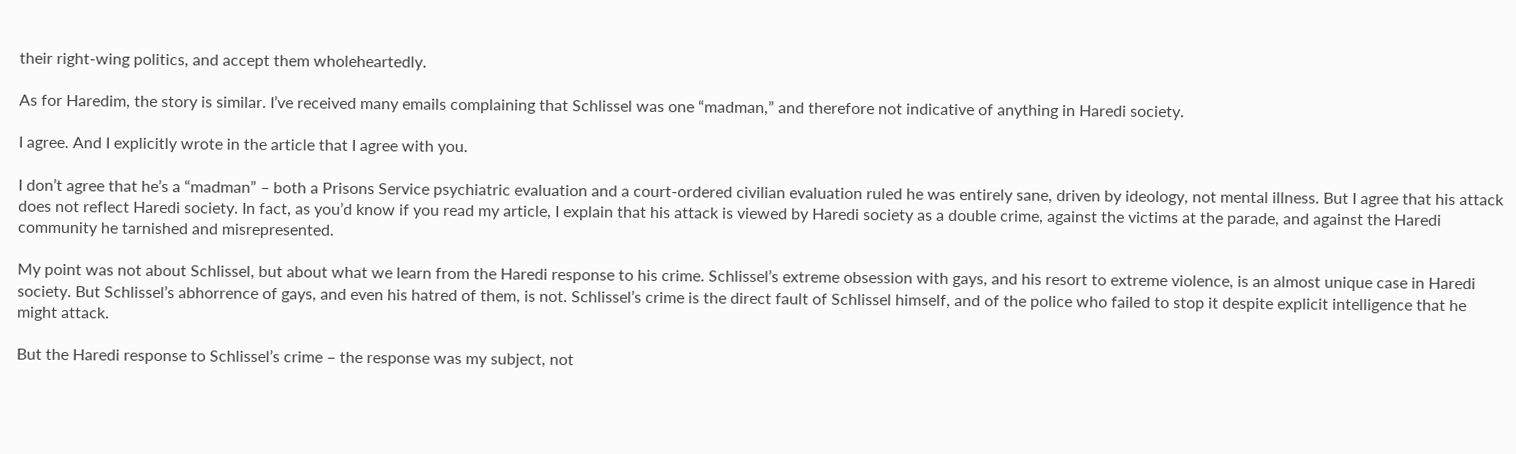their right-wing politics, and accept them wholeheartedly.

As for Haredim, the story is similar. I’ve received many emails complaining that Schlissel was one “madman,” and therefore not indicative of anything in Haredi society.

I agree. And I explicitly wrote in the article that I agree with you.

I don’t agree that he’s a “madman” – both a Prisons Service psychiatric evaluation and a court-ordered civilian evaluation ruled he was entirely sane, driven by ideology, not mental illness. But I agree that his attack does not reflect Haredi society. In fact, as you’d know if you read my article, I explain that his attack is viewed by Haredi society as a double crime, against the victims at the parade, and against the Haredi community he tarnished and misrepresented.

My point was not about Schlissel, but about what we learn from the Haredi response to his crime. Schlissel’s extreme obsession with gays, and his resort to extreme violence, is an almost unique case in Haredi society. But Schlissel’s abhorrence of gays, and even his hatred of them, is not. Schlissel’s crime is the direct fault of Schlissel himself, and of the police who failed to stop it despite explicit intelligence that he might attack.

But the Haredi response to Schlissel’s crime – the response was my subject, not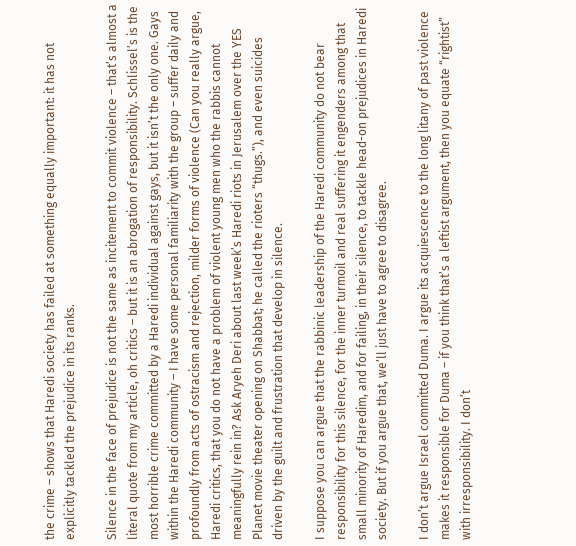the crime – shows that Haredi society has failed at something equally important: it has not explicitly tackled the prejudice in its ranks.

Silence in the face of prejudice is not the same as incitement to commit violence – that’s almost a literal quote from my article, oh critics – but it is an abrogation of responsibility. Schlissel’s is the most horrible crime committed by a Haredi individual against gays, but it isn’t the only one. Gays within the Haredi community – I have some personal familiarity with the group – suffer daily and profoundly from acts of ostracism and rejection, milder forms of violence (Can you really argue, Haredi critics, that you do not have a problem of violent young men who the rabbis cannot meaningfully rein in? Ask Aryeh Deri about last week’s Haredi riots in Jerusalem over the YES Planet movie theater opening on Shabbat; he called the rioters “thugs.”), and even suicides driven by the guilt and frustration that develop in silence.

I suppose you can argue that the rabbinic leadership of the Haredi community do not bear responsibility for this silence, for the inner turmoil and real suffering it engenders among that small minority of Haredim, and for failing, in their silence, to tackle head-on prejudices in Haredi society. But if you argue that, we’ll just have to agree to disagree.

I don’t argue Israel committed Duma. I argue its acquiescence to the long litany of past violence makes it responsible for Duma – if you think that’s a leftist argument, then you equate “rightist” with irresponsibility. I don’t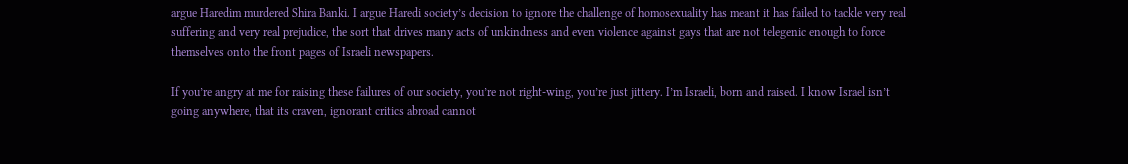argue Haredim murdered Shira Banki. I argue Haredi society’s decision to ignore the challenge of homosexuality has meant it has failed to tackle very real suffering and very real prejudice, the sort that drives many acts of unkindness and even violence against gays that are not telegenic enough to force themselves onto the front pages of Israeli newspapers.

If you’re angry at me for raising these failures of our society, you’re not right-wing, you’re just jittery. I’m Israeli, born and raised. I know Israel isn’t going anywhere, that its craven, ignorant critics abroad cannot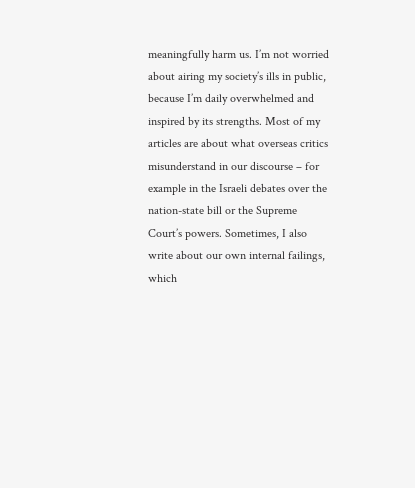meaningfully harm us. I’m not worried about airing my society’s ills in public, because I’m daily overwhelmed and inspired by its strengths. Most of my articles are about what overseas critics misunderstand in our discourse – for example in the Israeli debates over the nation-state bill or the Supreme Court’s powers. Sometimes, I also write about our own internal failings, which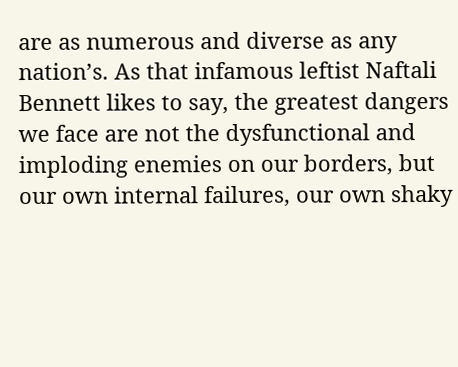are as numerous and diverse as any nation’s. As that infamous leftist Naftali Bennett likes to say, the greatest dangers we face are not the dysfunctional and imploding enemies on our borders, but our own internal failures, our own shaky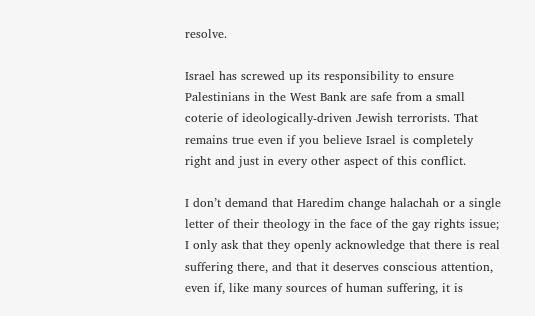resolve.

Israel has screwed up its responsibility to ensure Palestinians in the West Bank are safe from a small coterie of ideologically-driven Jewish terrorists. That remains true even if you believe Israel is completely right and just in every other aspect of this conflict.

I don’t demand that Haredim change halachah or a single letter of their theology in the face of the gay rights issue; I only ask that they openly acknowledge that there is real suffering there, and that it deserves conscious attention, even if, like many sources of human suffering, it is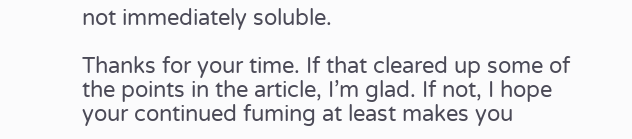not immediately soluble.

Thanks for your time. If that cleared up some of the points in the article, I’m glad. If not, I hope your continued fuming at least makes you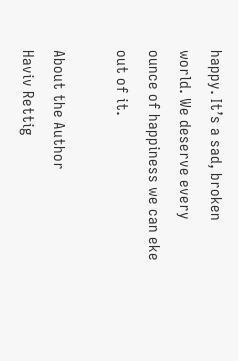happy. It’s a sad, broken world. We deserve every ounce of happiness we can eke out of it.

About the Author
Haviv Rettig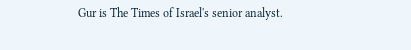Gur is The Times of Israel's senior analyst.